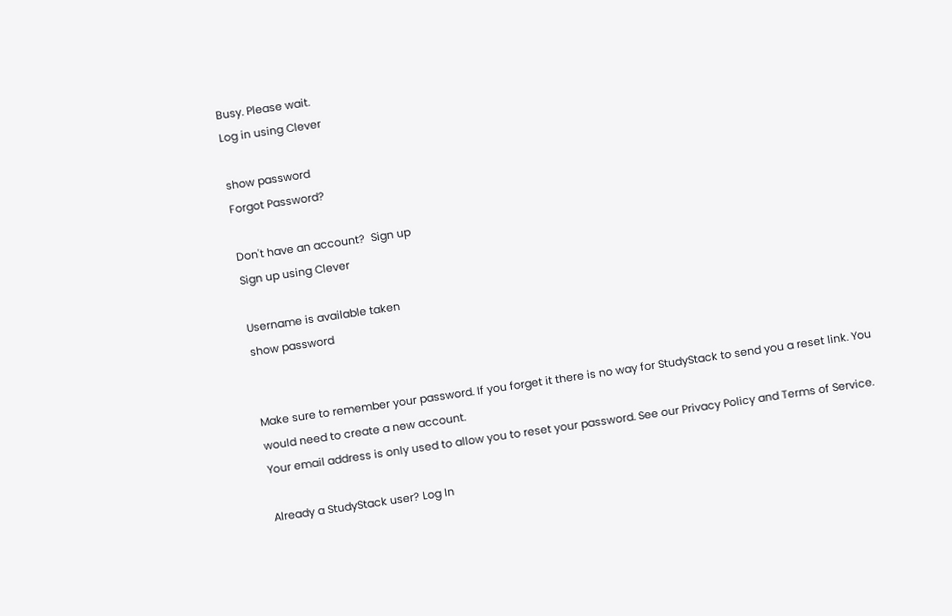Busy. Please wait.
Log in using Clever

show password
Forgot Password?

Don't have an account?  Sign up
Sign up using Clever

Username is available taken
show password


Make sure to remember your password. If you forget it there is no way for StudyStack to send you a reset link. You would need to create a new account.
Your email address is only used to allow you to reset your password. See our Privacy Policy and Terms of Service.

Already a StudyStack user? Log In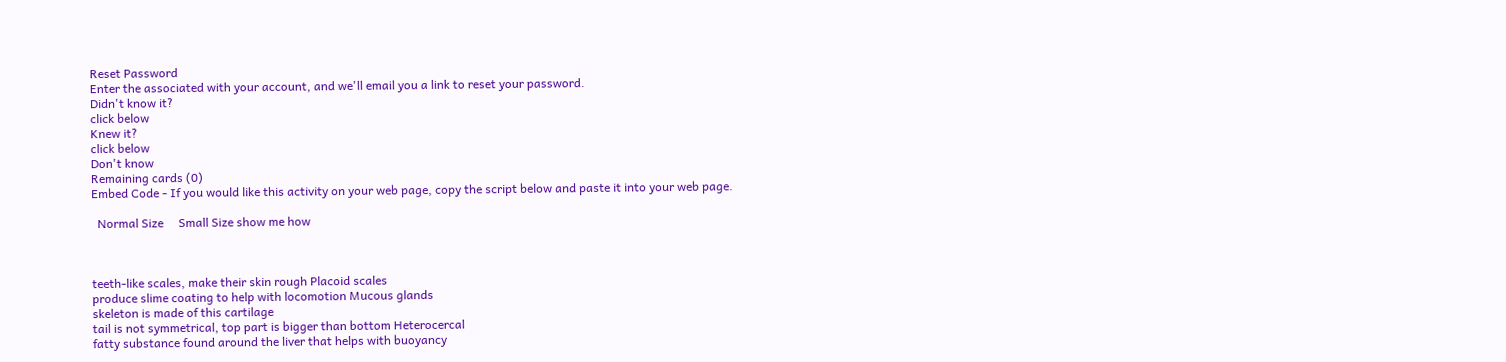Reset Password
Enter the associated with your account, and we'll email you a link to reset your password.
Didn't know it?
click below
Knew it?
click below
Don't know
Remaining cards (0)
Embed Code - If you would like this activity on your web page, copy the script below and paste it into your web page.

  Normal Size     Small Size show me how



teeth-like scales, make their skin rough Placoid scales
produce slime coating to help with locomotion Mucous glands
skeleton is made of this cartilage
tail is not symmetrical, top part is bigger than bottom Heterocercal
fatty substance found around the liver that helps with buoyancy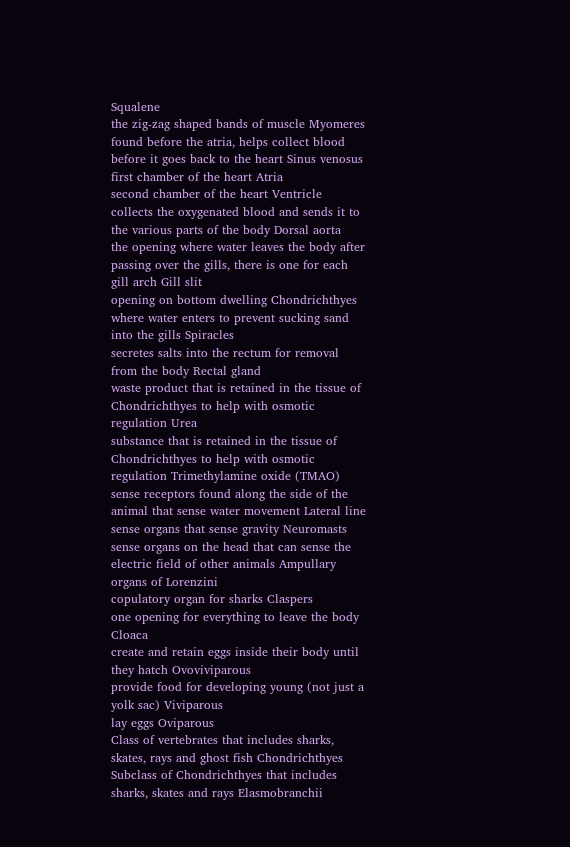Squalene
the zig-zag shaped bands of muscle Myomeres
found before the atria, helps collect blood before it goes back to the heart Sinus venosus
first chamber of the heart Atria
second chamber of the heart Ventricle
collects the oxygenated blood and sends it to the various parts of the body Dorsal aorta
the opening where water leaves the body after passing over the gills, there is one for each gill arch Gill slit
opening on bottom dwelling Chondrichthyes where water enters to prevent sucking sand into the gills Spiracles
secretes salts into the rectum for removal from the body Rectal gland
waste product that is retained in the tissue of Chondrichthyes to help with osmotic regulation Urea
substance that is retained in the tissue of Chondrichthyes to help with osmotic regulation Trimethylamine oxide (TMAO)
sense receptors found along the side of the animal that sense water movement Lateral line
sense organs that sense gravity Neuromasts
sense organs on the head that can sense the electric field of other animals Ampullary organs of Lorenzini
copulatory organ for sharks Claspers
one opening for everything to leave the body Cloaca
create and retain eggs inside their body until they hatch Ovoviviparous
provide food for developing young (not just a yolk sac) Viviparous
lay eggs Oviparous
Class of vertebrates that includes sharks, skates, rays and ghost fish Chondrichthyes
Subclass of Chondrichthyes that includes sharks, skates and rays Elasmobranchii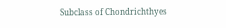Subclass of Chondrichthyes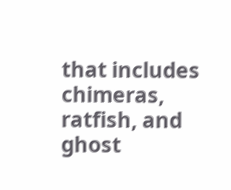that includes chimeras, ratfish, and ghost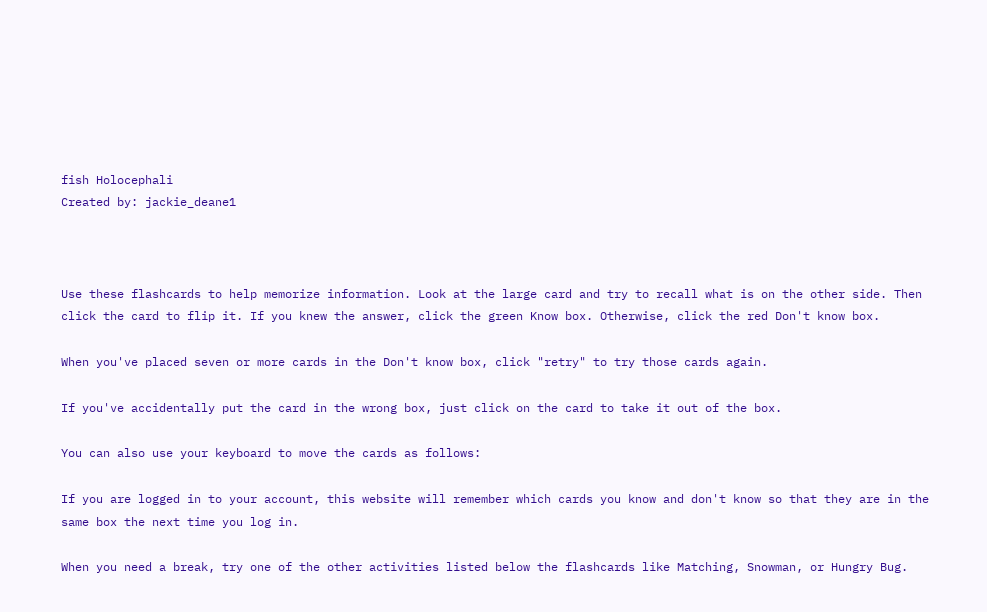fish Holocephali
Created by: jackie_deane1



Use these flashcards to help memorize information. Look at the large card and try to recall what is on the other side. Then click the card to flip it. If you knew the answer, click the green Know box. Otherwise, click the red Don't know box.

When you've placed seven or more cards in the Don't know box, click "retry" to try those cards again.

If you've accidentally put the card in the wrong box, just click on the card to take it out of the box.

You can also use your keyboard to move the cards as follows:

If you are logged in to your account, this website will remember which cards you know and don't know so that they are in the same box the next time you log in.

When you need a break, try one of the other activities listed below the flashcards like Matching, Snowman, or Hungry Bug.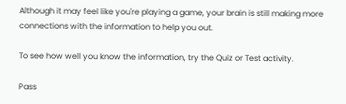Although it may feel like you're playing a game, your brain is still making more connections with the information to help you out.

To see how well you know the information, try the Quiz or Test activity.

Pass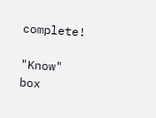complete!

"Know" box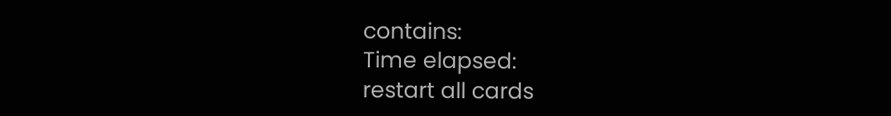contains:
Time elapsed:
restart all cards